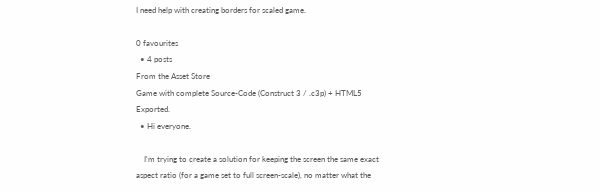I need help with creating borders for scaled game.

0 favourites
  • 4 posts
From the Asset Store
Game with complete Source-Code (Construct 3 / .c3p) + HTML5 Exported.
  • Hi everyone.

    I'm trying to create a solution for keeping the screen the same exact aspect ratio (for a game set to full screen-scale), no matter what the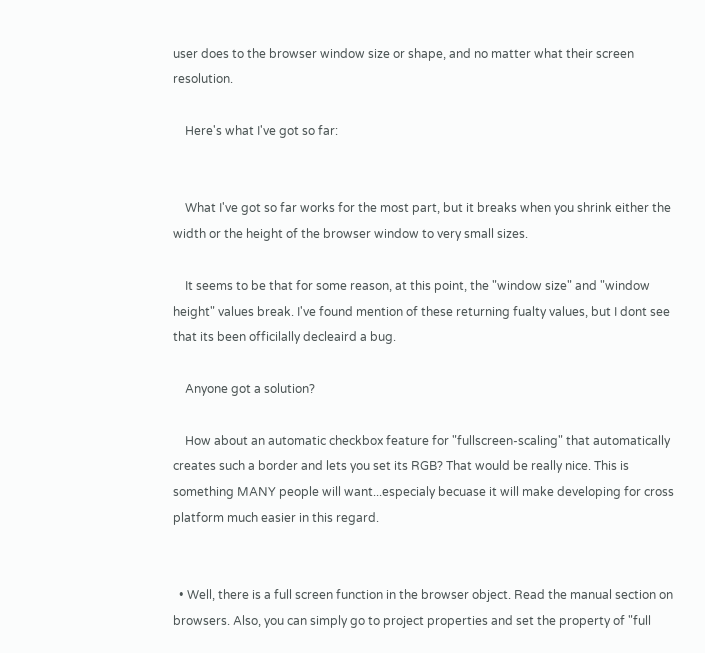user does to the browser window size or shape, and no matter what their screen resolution.

    Here's what I've got so far:


    What I've got so far works for the most part, but it breaks when you shrink either the width or the height of the browser window to very small sizes.

    It seems to be that for some reason, at this point, the "window size" and "window height" values break. I've found mention of these returning fualty values, but I dont see that its been officilally decleaird a bug.

    Anyone got a solution?

    How about an automatic checkbox feature for "fullscreen-scaling" that automatically creates such a border and lets you set its RGB? That would be really nice. This is something MANY people will want...especialy becuase it will make developing for cross platform much easier in this regard.


  • Well, there is a full screen function in the browser object. Read the manual section on browsers. Also, you can simply go to project properties and set the property of "full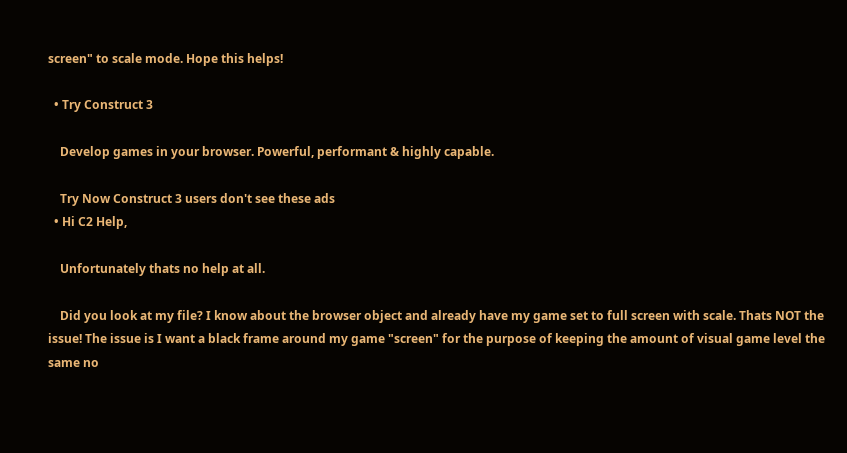screen" to scale mode. Hope this helps!

  • Try Construct 3

    Develop games in your browser. Powerful, performant & highly capable.

    Try Now Construct 3 users don't see these ads
  • Hi C2 Help,

    Unfortunately thats no help at all.

    Did you look at my file? I know about the browser object and already have my game set to full screen with scale. Thats NOT the issue! The issue is I want a black frame around my game "screen" for the purpose of keeping the amount of visual game level the same no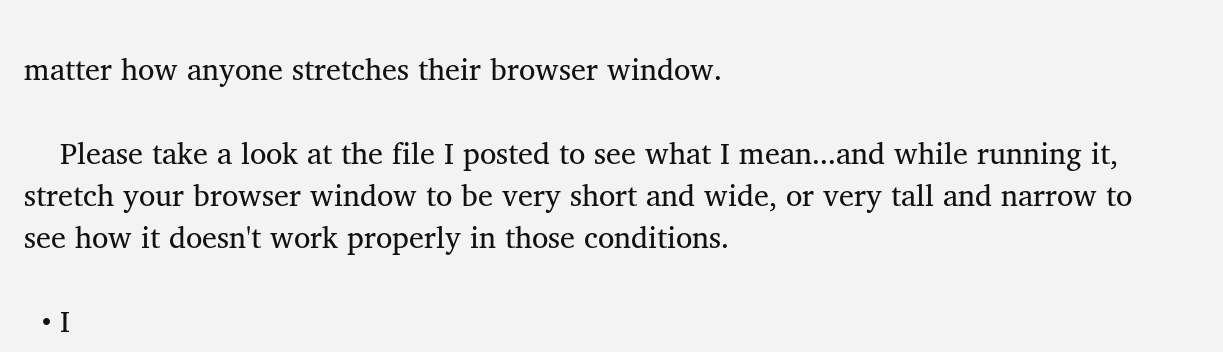matter how anyone stretches their browser window.

    Please take a look at the file I posted to see what I mean...and while running it, stretch your browser window to be very short and wide, or very tall and narrow to see how it doesn't work properly in those conditions.

  • I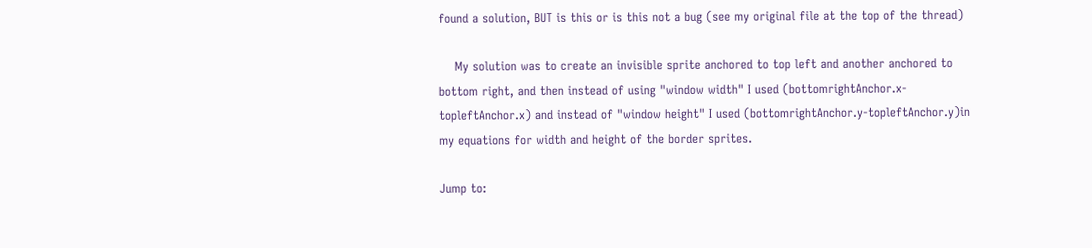found a solution, BUT is this or is this not a bug (see my original file at the top of the thread)

    My solution was to create an invisible sprite anchored to top left and another anchored to bottom right, and then instead of using "window width" I used (bottomrightAnchor.x-topleftAnchor.x) and instead of "window height" I used (bottomrightAnchor.y-topleftAnchor.y)in my equations for width and height of the border sprites.

Jump to: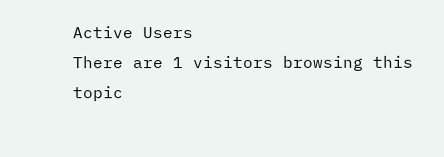Active Users
There are 1 visitors browsing this topic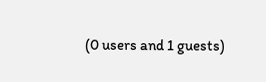(0 users and 1 guests)